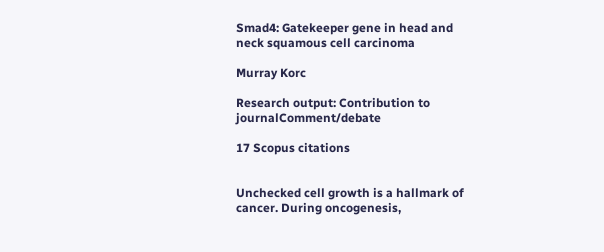Smad4: Gatekeeper gene in head and neck squamous cell carcinoma

Murray Korc

Research output: Contribution to journalComment/debate

17 Scopus citations


Unchecked cell growth is a hallmark of cancer. During oncogenesis,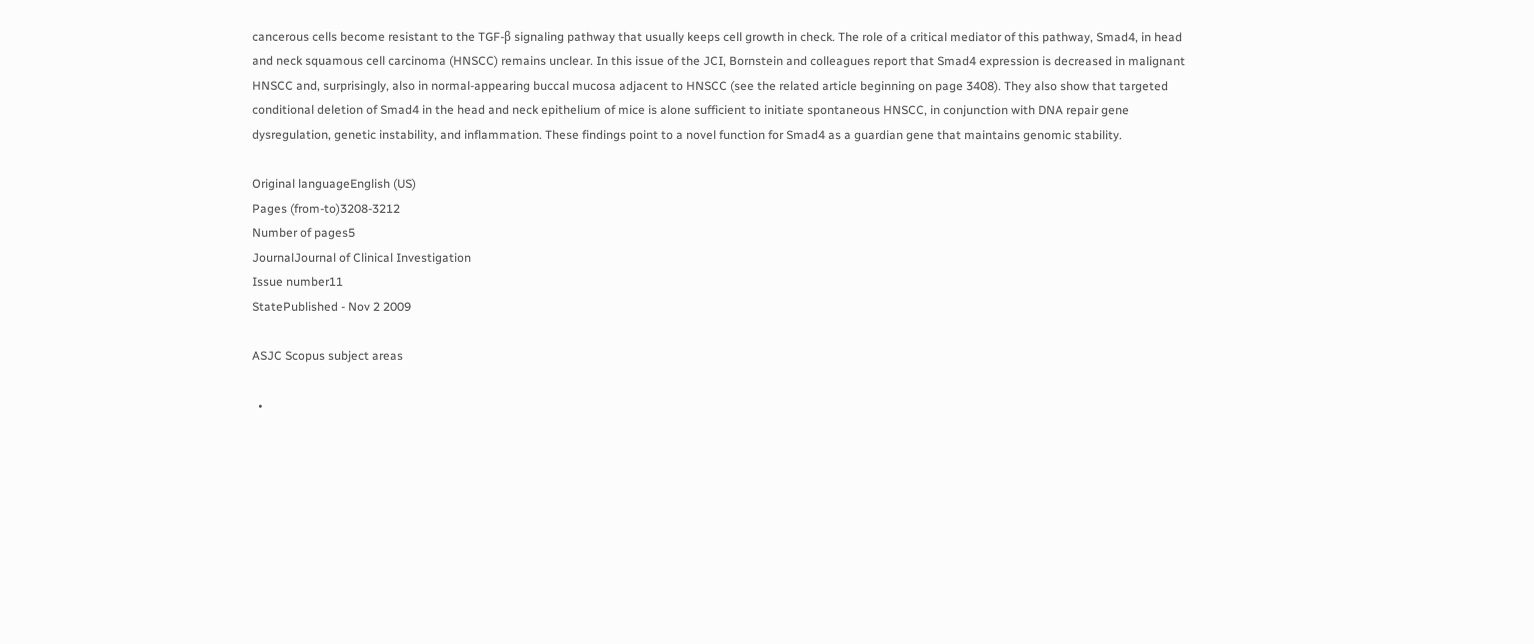cancerous cells become resistant to the TGF-β signaling pathway that usually keeps cell growth in check. The role of a critical mediator of this pathway, Smad4, in head and neck squamous cell carcinoma (HNSCC) remains unclear. In this issue of the JCI, Bornstein and colleagues report that Smad4 expression is decreased in malignant HNSCC and, surprisingly, also in normal-appearing buccal mucosa adjacent to HNSCC (see the related article beginning on page 3408). They also show that targeted conditional deletion of Smad4 in the head and neck epithelium of mice is alone sufficient to initiate spontaneous HNSCC, in conjunction with DNA repair gene dysregulation, genetic instability, and inflammation. These findings point to a novel function for Smad4 as a guardian gene that maintains genomic stability.

Original languageEnglish (US)
Pages (from-to)3208-3212
Number of pages5
JournalJournal of Clinical Investigation
Issue number11
StatePublished - Nov 2 2009

ASJC Scopus subject areas

  •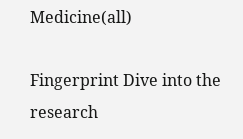Medicine(all)

Fingerprint Dive into the research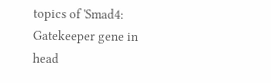topics of 'Smad4: Gatekeeper gene in head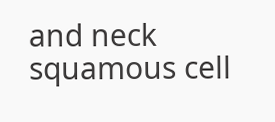and neck squamous cell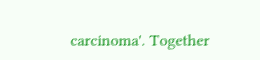carcinoma'. Together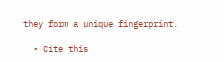they form a unique fingerprint.

  • Cite this